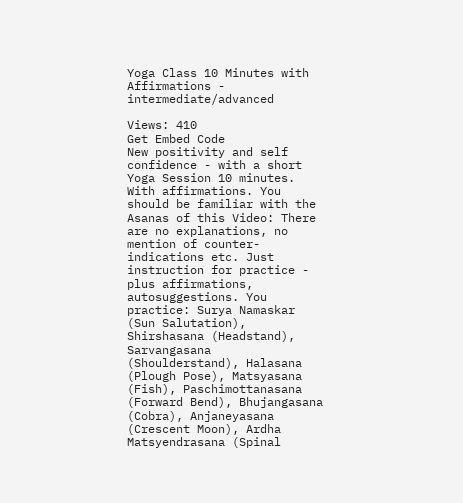Yoga Class 10 Minutes with Affirmations - intermediate/advanced

Views: 410
Get Embed Code
New positivity and self confidence - with a short Yoga Session 10 minutes. With affirmations. You should be familiar with the Asanas of this Video: There are no explanations, no mention of counter-indications etc. Just instruction for practice - plus affirmations, autosuggestions. You practice: Surya Namaskar (Sun Salutation), Shirshasana (Headstand), Sarvangasana (Shoulderstand), Halasana (Plough Pose), Matsyasana (Fish), Paschimottanasana (Forward Bend), Bhujangasana (Cobra), Anjaneyasana (Crescent Moon), Ardha Matsyendrasana (Spinal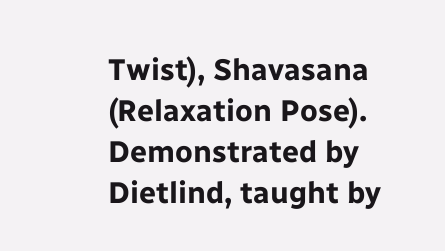Twist), Shavasana (Relaxation Pose). Demonstrated by Dietlind, taught by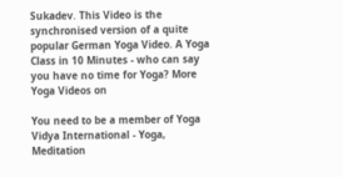Sukadev. This Video is the synchronised version of a quite popular German Yoga Video. A Yoga Class in 10 Minutes - who can say you have no time for Yoga? More Yoga Videos on

You need to be a member of Yoga Vidya International - Yoga, Meditation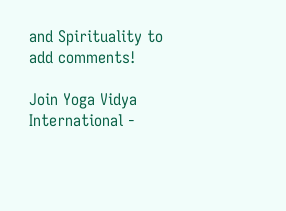and Spirituality to add comments!

Join Yoga Vidya International -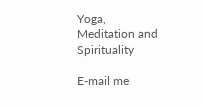Yoga, Meditation and Spirituality

E-mail me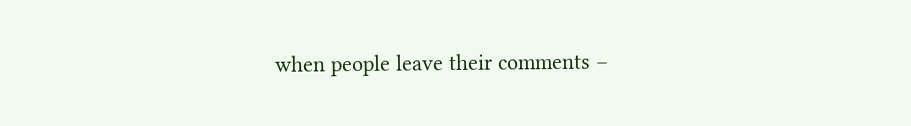when people leave their comments –